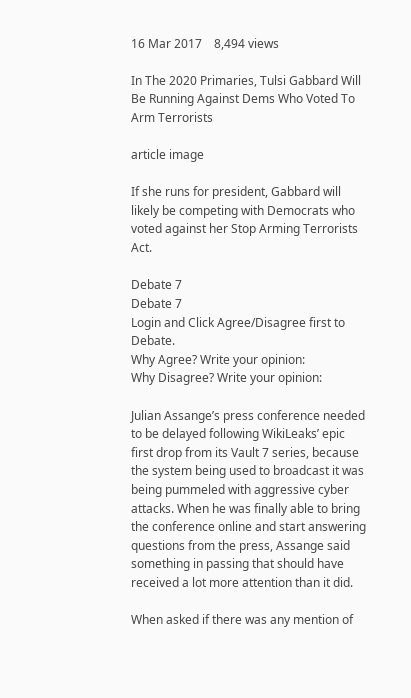16 Mar 2017    8,494 views

In The 2020 Primaries, Tulsi Gabbard Will Be Running Against Dems Who Voted To Arm Terrorists

article image

If she runs for president, Gabbard will likely be competing with Democrats who voted against her Stop Arming Terrorists Act.

Debate 7
Debate 7
Login and Click Agree/Disagree first to Debate.
Why Agree? Write your opinion:
Why Disagree? Write your opinion:

Julian Assange’s press conference needed to be delayed following WikiLeaks’ epic first drop from its Vault 7 series, because the system being used to broadcast it was being pummeled with aggressive cyber attacks. When he was finally able to bring the conference online and start answering questions from the press, Assange said something in passing that should have received a lot more attention than it did.

When asked if there was any mention of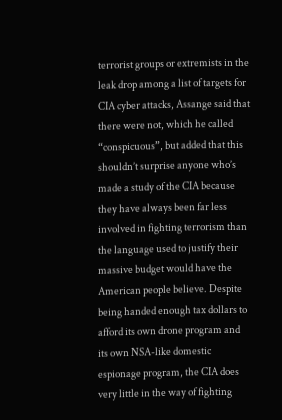terrorist groups or extremists in the leak drop among a list of targets for CIA cyber attacks, Assange said that there were not, which he called “conspicuous”, but added that this shouldn’t surprise anyone who’s made a study of the CIA because they have always been far less involved in fighting terrorism than the language used to justify their massive budget would have the American people believe. Despite being handed enough tax dollars to afford its own drone program and its own NSA-like domestic espionage program, the CIA does very little in the way of fighting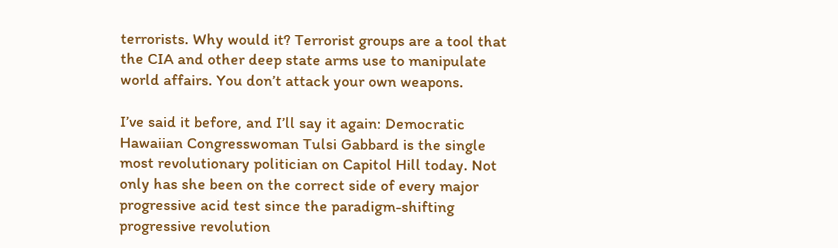terrorists. Why would it? Terrorist groups are a tool that the CIA and other deep state arms use to manipulate world affairs. You don’t attack your own weapons.

I’ve said it before, and I’ll say it again: Democratic Hawaiian Congresswoman Tulsi Gabbard is the single most revolutionary politician on Capitol Hill today. Not only has she been on the correct side of every major progressive acid test since the paradigm-shifting progressive revolution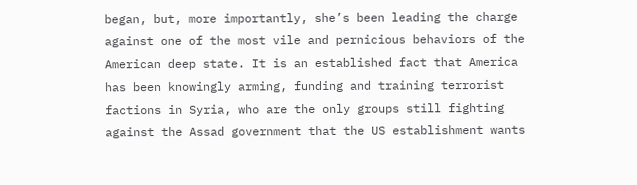began, but, more importantly, she’s been leading the charge against one of the most vile and pernicious behaviors of the American deep state. It is an established fact that America has been knowingly arming, funding and training terrorist factions in Syria, who are the only groups still fighting against the Assad government that the US establishment wants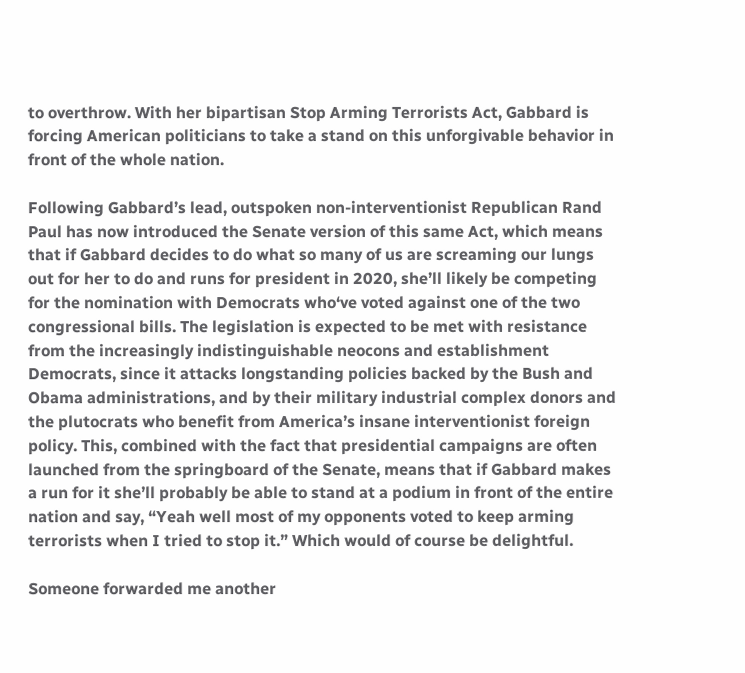to overthrow. With her bipartisan Stop Arming Terrorists Act, Gabbard is forcing American politicians to take a stand on this unforgivable behavior in front of the whole nation.

Following Gabbard’s lead, outspoken non-interventionist Republican Rand Paul has now introduced the Senate version of this same Act, which means that if Gabbard decides to do what so many of us are screaming our lungs out for her to do and runs for president in 2020, she’ll likely be competing for the nomination with Democrats who‘ve voted against one of the two congressional bills. The legislation is expected to be met with resistance from the increasingly indistinguishable neocons and establishment Democrats, since it attacks longstanding policies backed by the Bush and Obama administrations, and by their military industrial complex donors and the plutocrats who benefit from America’s insane interventionist foreign policy. This, combined with the fact that presidential campaigns are often launched from the springboard of the Senate, means that if Gabbard makes a run for it she’ll probably be able to stand at a podium in front of the entire nation and say, “Yeah well most of my opponents voted to keep arming terrorists when I tried to stop it.” Which would of course be delightful.

Someone forwarded me another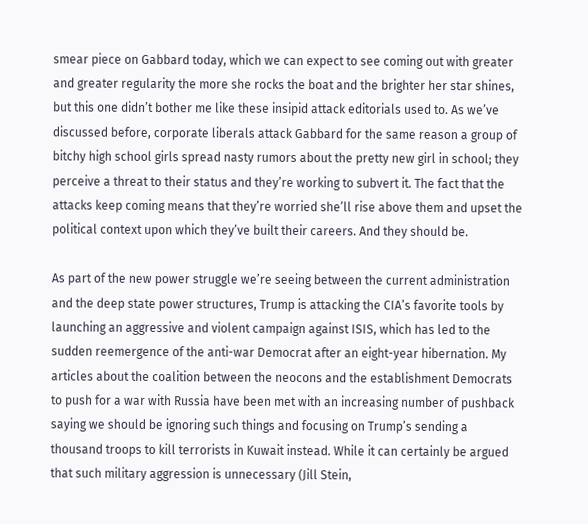smear piece on Gabbard today, which we can expect to see coming out with greater and greater regularity the more she rocks the boat and the brighter her star shines, but this one didn’t bother me like these insipid attack editorials used to. As we’ve discussed before, corporate liberals attack Gabbard for the same reason a group of bitchy high school girls spread nasty rumors about the pretty new girl in school; they perceive a threat to their status and they’re working to subvert it. The fact that the attacks keep coming means that they’re worried she’ll rise above them and upset the political context upon which they’ve built their careers. And they should be.

As part of the new power struggle we’re seeing between the current administration and the deep state power structures, Trump is attacking the CIA’s favorite tools by launching an aggressive and violent campaign against ISIS, which has led to the sudden reemergence of the anti-war Democrat after an eight-year hibernation. My articles about the coalition between the neocons and the establishment Democrats to push for a war with Russia have been met with an increasing number of pushback saying we should be ignoring such things and focusing on Trump’s sending a thousand troops to kill terrorists in Kuwait instead. While it can certainly be argued that such military aggression is unnecessary (Jill Stein,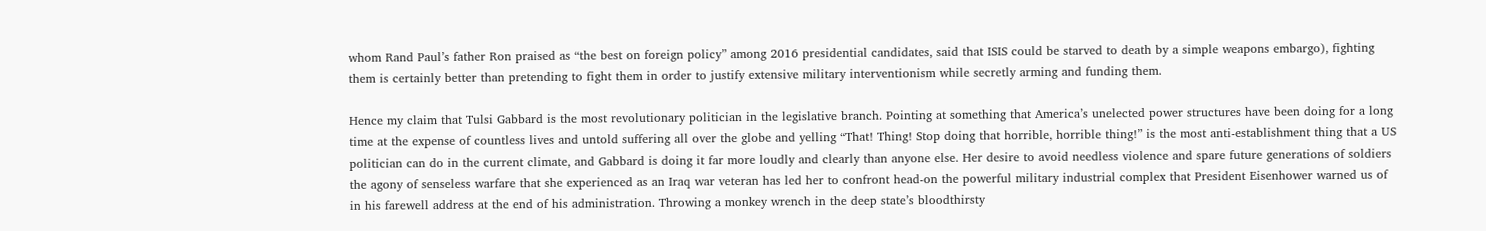whom Rand Paul’s father Ron praised as “the best on foreign policy” among 2016 presidential candidates, said that ISIS could be starved to death by a simple weapons embargo), fighting them is certainly better than pretending to fight them in order to justify extensive military interventionism while secretly arming and funding them.

Hence my claim that Tulsi Gabbard is the most revolutionary politician in the legislative branch. Pointing at something that America’s unelected power structures have been doing for a long time at the expense of countless lives and untold suffering all over the globe and yelling “That! Thing! Stop doing that horrible, horrible thing!” is the most anti-establishment thing that a US politician can do in the current climate, and Gabbard is doing it far more loudly and clearly than anyone else. Her desire to avoid needless violence and spare future generations of soldiers the agony of senseless warfare that she experienced as an Iraq war veteran has led her to confront head-on the powerful military industrial complex that President Eisenhower warned us of in his farewell address at the end of his administration. Throwing a monkey wrench in the deep state’s bloodthirsty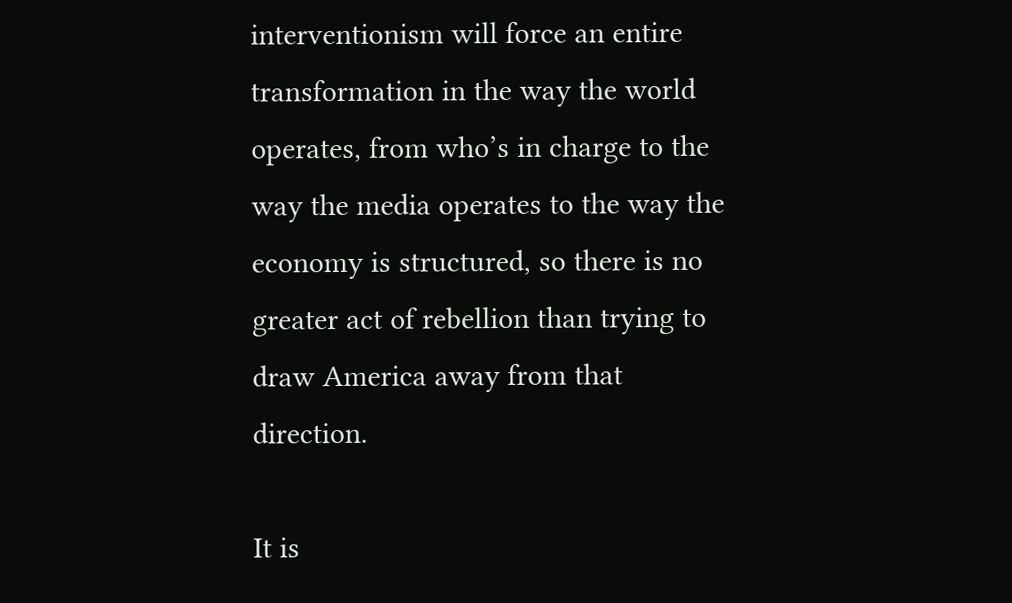interventionism will force an entire transformation in the way the world operates, from who’s in charge to the way the media operates to the way the economy is structured, so there is no greater act of rebellion than trying to draw America away from that direction.

It is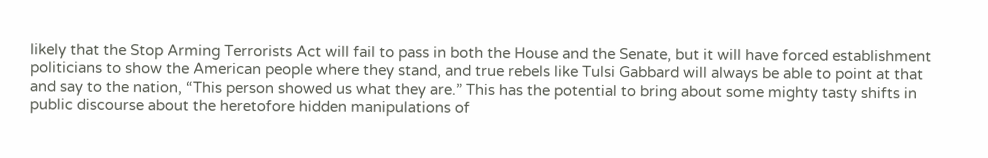likely that the Stop Arming Terrorists Act will fail to pass in both the House and the Senate, but it will have forced establishment politicians to show the American people where they stand, and true rebels like Tulsi Gabbard will always be able to point at that and say to the nation, “This person showed us what they are.” This has the potential to bring about some mighty tasty shifts in public discourse about the heretofore hidden manipulations of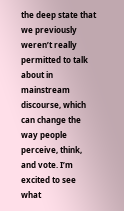the deep state that we previously weren’t really permitted to talk about in mainstream discourse, which can change the way people perceive, think, and vote. I’m excited to see what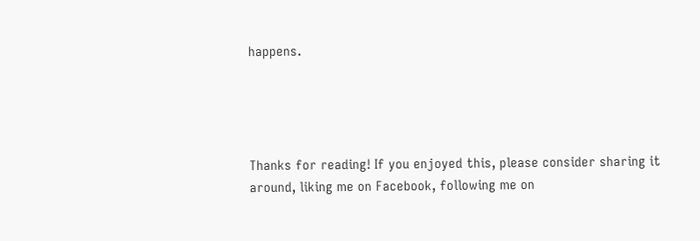happens.




Thanks for reading! If you enjoyed this, please consider sharing it around, liking me on Facebook, following me on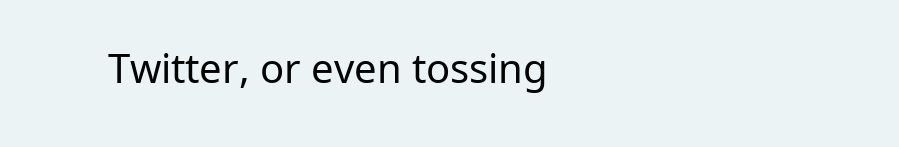Twitter, or even tossing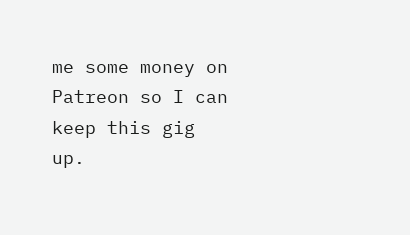me some money on Patreon so I can keep this gig up.